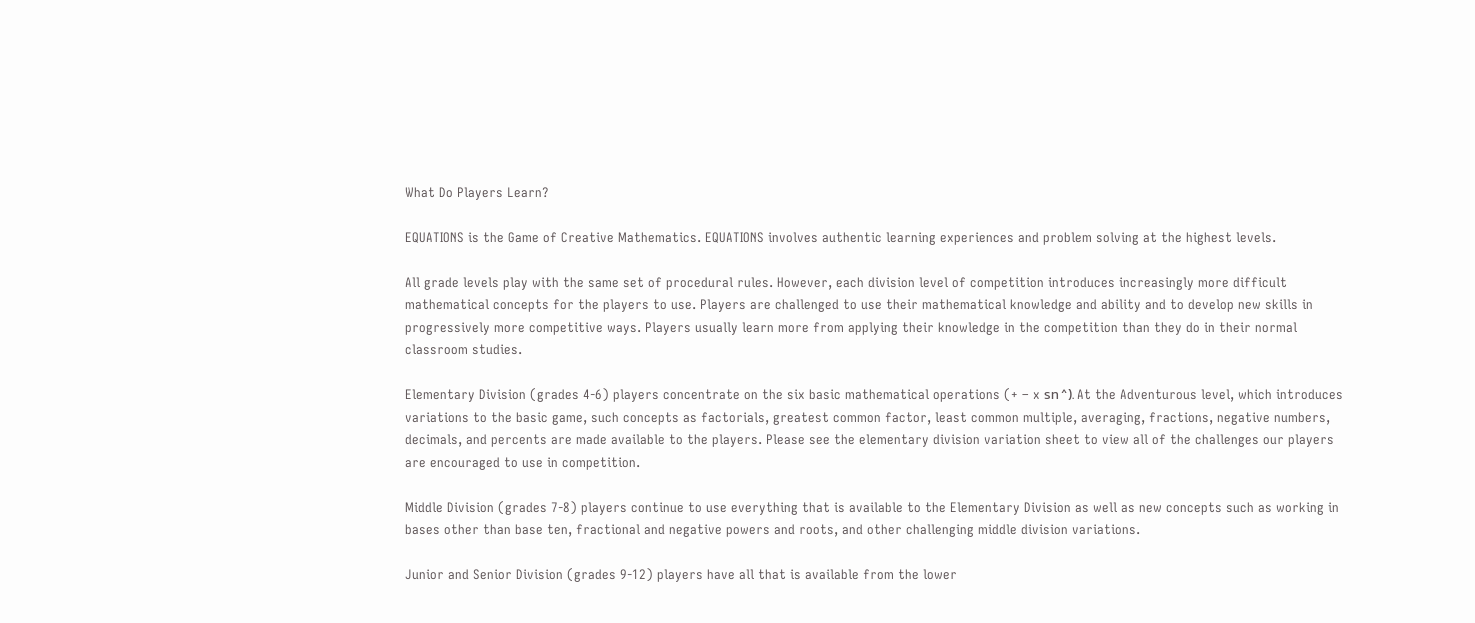What Do Players Learn?

EQUATIONS is the Game of Creative Mathematics. EQUATIONS involves authentic learning experiences and problem solving at the highest levels.

All grade levels play with the same set of procedural rules. However, each division level of competition introduces increasingly more difficult mathematical concepts for the players to use. Players are challenged to use their mathematical knowledge and ability and to develop new skills in progressively more competitive ways. Players usually learn more from applying their knowledge in the competition than they do in their normal classroom studies.

Elementary Division (grades 4-6) players concentrate on the six basic mathematical operations (+ – x รท ^). At the Adventurous level, which introduces variations to the basic game, such concepts as factorials, greatest common factor, least common multiple, averaging, fractions, negative numbers, decimals, and percents are made available to the players. Please see the elementary division variation sheet to view all of the challenges our players are encouraged to use in competition.

Middle Division (grades 7-8) players continue to use everything that is available to the Elementary Division as well as new concepts such as working in bases other than base ten, fractional and negative powers and roots, and other challenging middle division variations.

Junior and Senior Division (grades 9-12) players have all that is available from the lower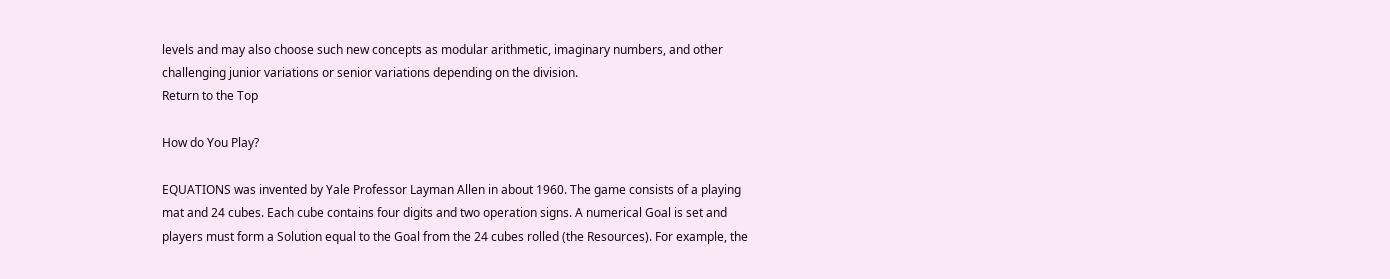levels and may also choose such new concepts as modular arithmetic, imaginary numbers, and other challenging junior variations or senior variations depending on the division.
Return to the Top

How do You Play?

EQUATIONS was invented by Yale Professor Layman Allen in about 1960. The game consists of a playing mat and 24 cubes. Each cube contains four digits and two operation signs. A numerical Goal is set and players must form a Solution equal to the Goal from the 24 cubes rolled (the Resources). For example, the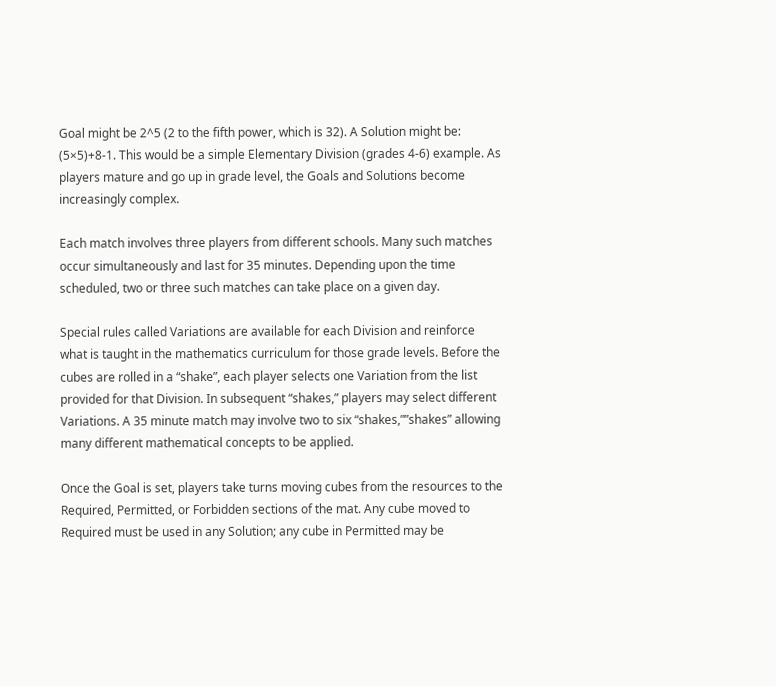Goal might be 2^5 (2 to the fifth power, which is 32). A Solution might be: (5×5)+8-1. This would be a simple Elementary Division (grades 4-6) example. As players mature and go up in grade level, the Goals and Solutions become increasingly complex.

Each match involves three players from different schools. Many such matches occur simultaneously and last for 35 minutes. Depending upon the time scheduled, two or three such matches can take place on a given day.

Special rules called Variations are available for each Division and reinforce what is taught in the mathematics curriculum for those grade levels. Before the cubes are rolled in a “shake”, each player selects one Variation from the list provided for that Division. In subsequent “shakes,” players may select different Variations. A 35 minute match may involve two to six “shakes,””shakes” allowing many different mathematical concepts to be applied.

Once the Goal is set, players take turns moving cubes from the resources to the Required, Permitted, or Forbidden sections of the mat. Any cube moved to Required must be used in any Solution; any cube in Permitted may be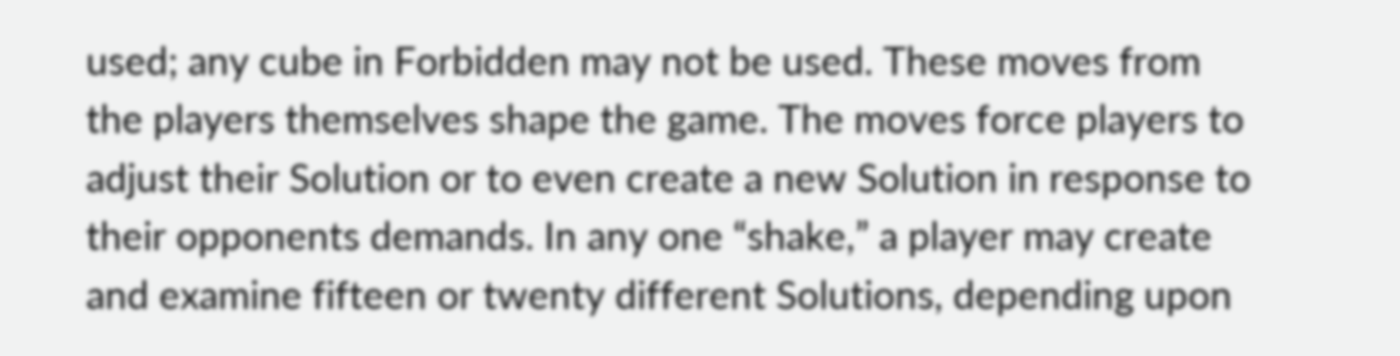used; any cube in Forbidden may not be used. These moves from the players themselves shape the game. The moves force players to adjust their Solution or to even create a new Solution in response to their opponents demands. In any one “shake,” a player may create and examine fifteen or twenty different Solutions, depending upon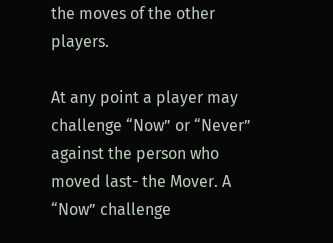the moves of the other players.

At any point a player may challenge “Now” or “Never” against the person who moved last- the Mover. A “Now” challenge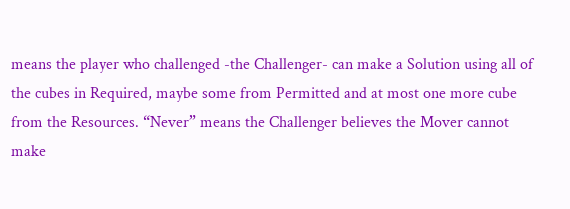means the player who challenged -the Challenger- can make a Solution using all of the cubes in Required, maybe some from Permitted and at most one more cube from the Resources. “Never” means the Challenger believes the Mover cannot make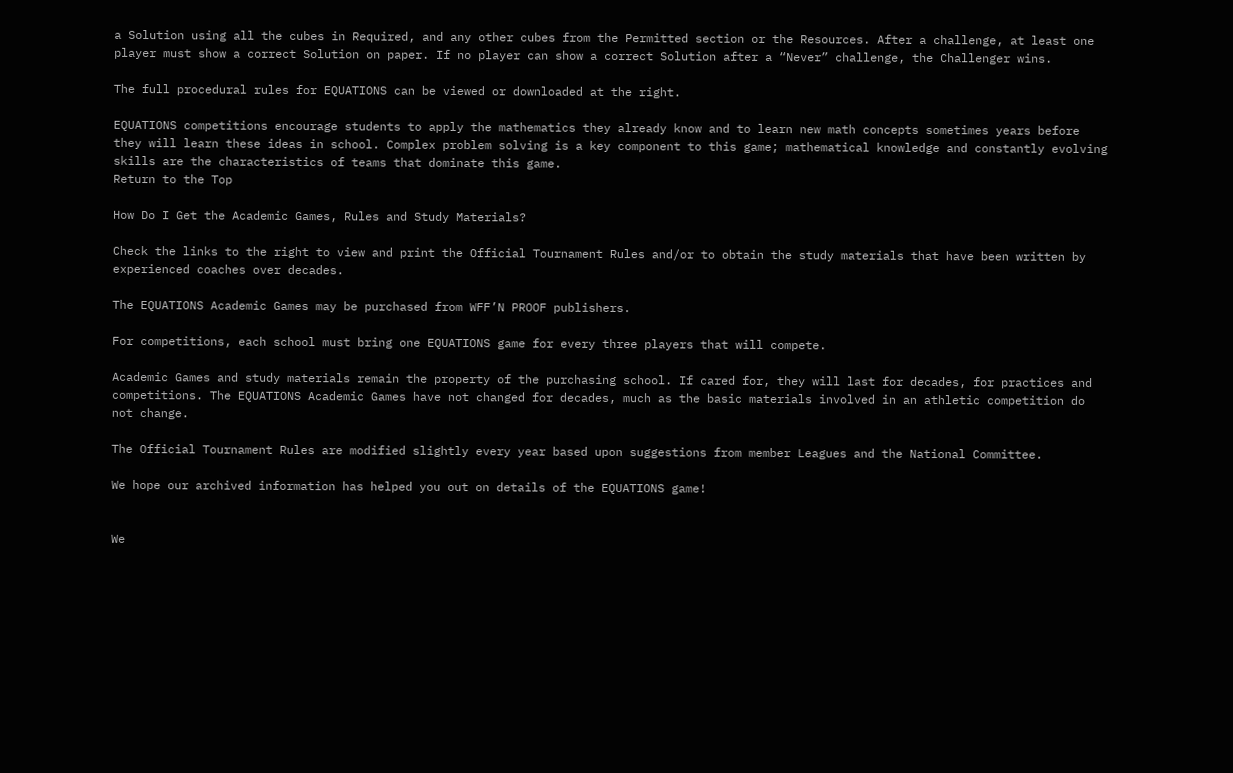a Solution using all the cubes in Required, and any other cubes from the Permitted section or the Resources. After a challenge, at least one player must show a correct Solution on paper. If no player can show a correct Solution after a “Never” challenge, the Challenger wins.

The full procedural rules for EQUATIONS can be viewed or downloaded at the right.

EQUATIONS competitions encourage students to apply the mathematics they already know and to learn new math concepts sometimes years before they will learn these ideas in school. Complex problem solving is a key component to this game; mathematical knowledge and constantly evolving skills are the characteristics of teams that dominate this game.
Return to the Top

How Do I Get the Academic Games, Rules and Study Materials?

Check the links to the right to view and print the Official Tournament Rules and/or to obtain the study materials that have been written by experienced coaches over decades.

The EQUATIONS Academic Games may be purchased from WFF’N PROOF publishers.

For competitions, each school must bring one EQUATIONS game for every three players that will compete.

Academic Games and study materials remain the property of the purchasing school. If cared for, they will last for decades, for practices and competitions. The EQUATIONS Academic Games have not changed for decades, much as the basic materials involved in an athletic competition do not change.

The Official Tournament Rules are modified slightly every year based upon suggestions from member Leagues and the National Committee.

We hope our archived information has helped you out on details of the EQUATIONS game!


We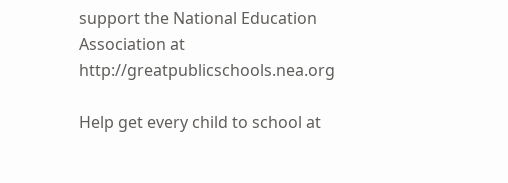support the National Education Association at http://greatpublicschools.nea.org

Help get every child to school at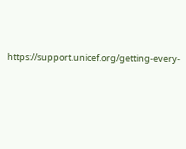https://support.unicef.org/getting-every-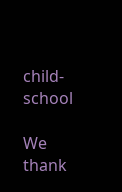child-school

We thank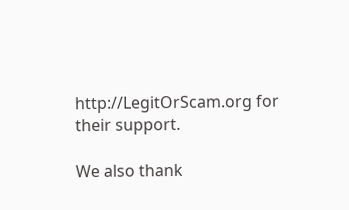http://LegitOrScam.org for their support.

We also thank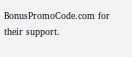BonusPromoCode.com for their support.